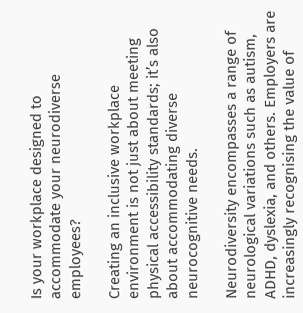Is your workplace designed to accommodate your neurodiverse employees?

Creating an inclusive workplace environment is not just about meeting physical accessibility standards; it’s also about accommodating diverse neurocognitive needs.

Neurodiversity encompasses a range of neurological variations such as autism, ADHD, dyslexia, and others. Employers are increasingly recognising the value of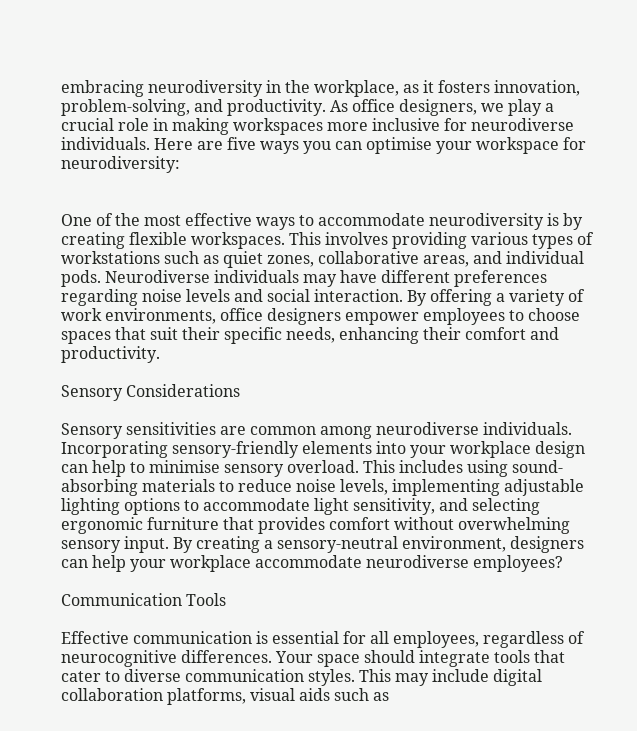embracing neurodiversity in the workplace, as it fosters innovation, problem-solving, and productivity. As office designers, we play a crucial role in making workspaces more inclusive for neurodiverse individuals. Here are five ways you can optimise your workspace for neurodiversity:


One of the most effective ways to accommodate neurodiversity is by creating flexible workspaces. This involves providing various types of workstations such as quiet zones, collaborative areas, and individual pods. Neurodiverse individuals may have different preferences regarding noise levels and social interaction. By offering a variety of work environments, office designers empower employees to choose spaces that suit their specific needs, enhancing their comfort and productivity.

Sensory Considerations

Sensory sensitivities are common among neurodiverse individuals. Incorporating sensory-friendly elements into your workplace design can help to minimise sensory overload. This includes using sound-absorbing materials to reduce noise levels, implementing adjustable lighting options to accommodate light sensitivity, and selecting ergonomic furniture that provides comfort without overwhelming sensory input. By creating a sensory-neutral environment, designers can help your workplace accommodate neurodiverse employees?

Communication Tools

Effective communication is essential for all employees, regardless of neurocognitive differences. Your space should integrate tools that cater to diverse communication styles. This may include digital collaboration platforms, visual aids such as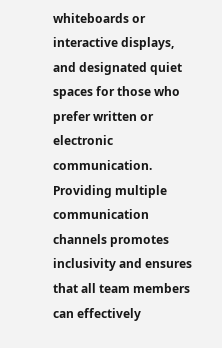whiteboards or interactive displays, and designated quiet spaces for those who prefer written or electronic communication. Providing multiple communication channels promotes inclusivity and ensures that all team members can effectively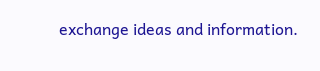exchange ideas and information.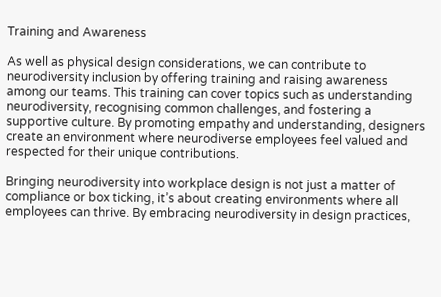Training and Awareness

As well as physical design considerations, we can contribute to neurodiversity inclusion by offering training and raising awareness among our teams. This training can cover topics such as understanding neurodiversity, recognising common challenges, and fostering a supportive culture. By promoting empathy and understanding, designers create an environment where neurodiverse employees feel valued and respected for their unique contributions.

Bringing neurodiversity into workplace design is not just a matter of compliance or box ticking, it’s about creating environments where all employees can thrive. By embracing neurodiversity in design practices,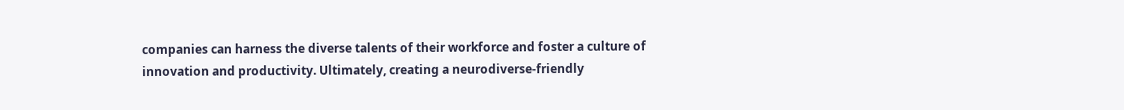companies can harness the diverse talents of their workforce and foster a culture of innovation and productivity. Ultimately, creating a neurodiverse-friendly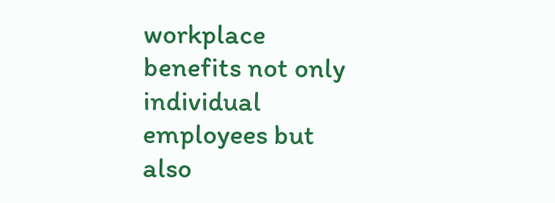workplace benefits not only individual employees but also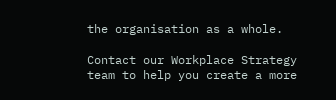the organisation as a whole.

Contact our Workplace Strategy team to help you create a more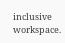inclusive workspace.